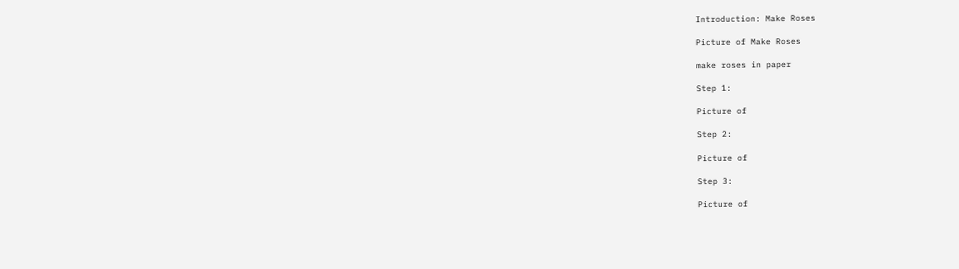Introduction: Make Roses

Picture of Make Roses

make roses in paper

Step 1:

Picture of

Step 2:

Picture of

Step 3:

Picture of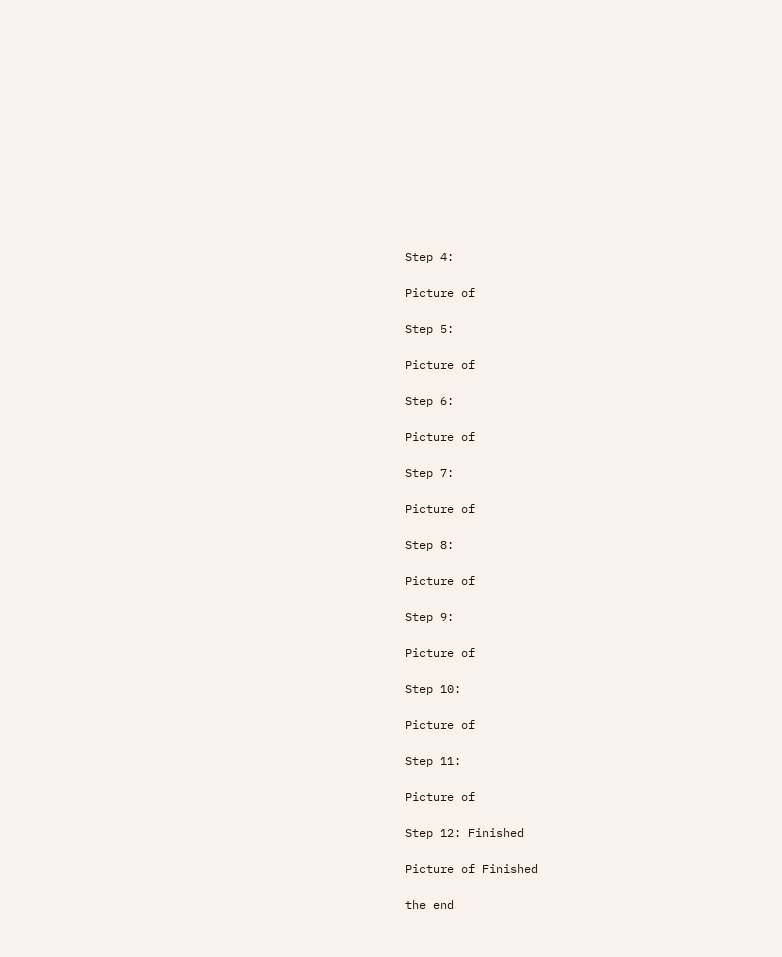Step 4:

Picture of

Step 5:

Picture of

Step 6:

Picture of

Step 7:

Picture of

Step 8:

Picture of

Step 9:

Picture of

Step 10:

Picture of

Step 11:

Picture of

Step 12: Finished

Picture of Finished

the end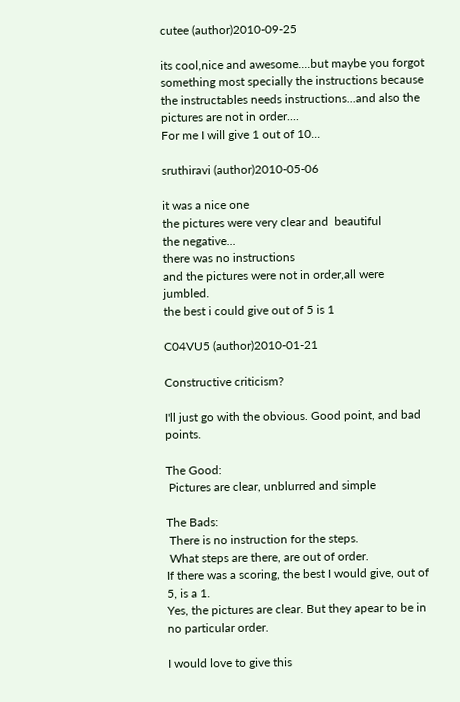cutee (author)2010-09-25

its cool,nice and awesome....but maybe you forgot something most specially the instructions because the instructables needs instructions...and also the pictures are not in order....
For me I will give 1 out of 10...

sruthiravi (author)2010-05-06

it was a nice one
the pictures were very clear and  beautiful
the negative...
there was no instructions
and the pictures were not in order,all were jumbled.
the best i could give out of 5 is 1

C04VU5 (author)2010-01-21

Constructive criticism?

I'll just go with the obvious. Good point, and bad points.

The Good:
 Pictures are clear, unblurred and simple

The Bads:
 There is no instruction for the steps.
 What steps are there, are out of order.
If there was a scoring, the best I would give, out of 5, is a 1.
Yes, the pictures are clear. But they apear to be in no particular order.

I would love to give this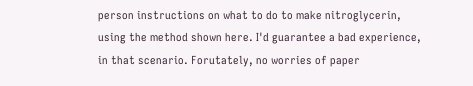person instructions on what to do to make nitroglycerin, using the method shown here. I'd guarantee a bad experience, in that scenario. Forutately, no worries of paper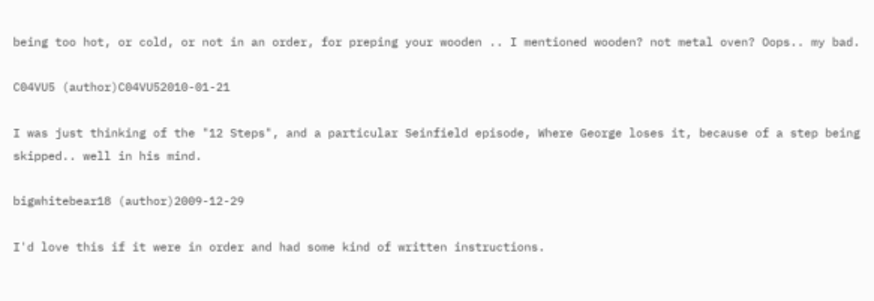being too hot, or cold, or not in an order, for preping your wooden .. I mentioned wooden? not metal oven? Oops.. my bad.

C04VU5 (author)C04VU52010-01-21

I was just thinking of the "12 Steps", and a particular Seinfield episode, Where George loses it, because of a step being skipped.. well in his mind.

bigwhitebear18 (author)2009-12-29

I'd love this if it were in order and had some kind of written instructions.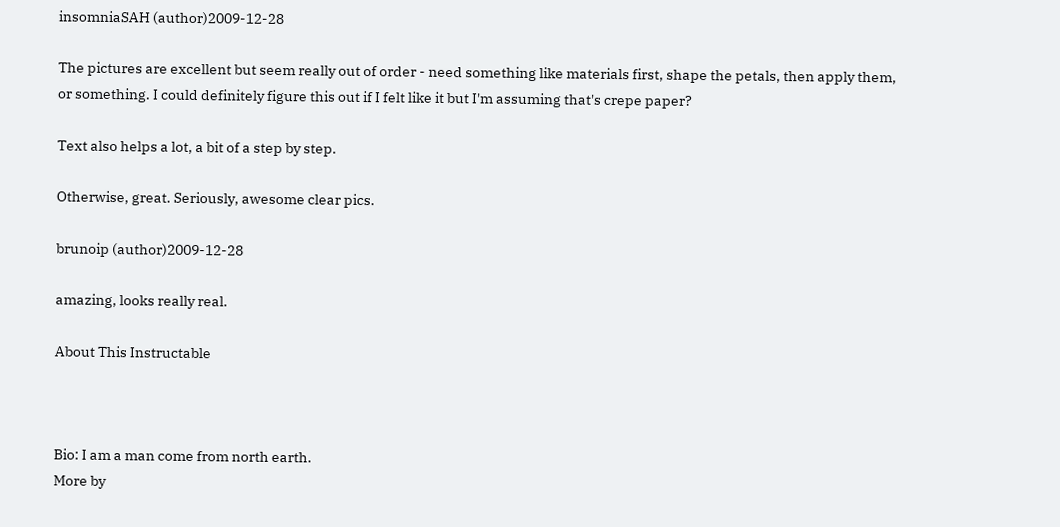insomniaSAH (author)2009-12-28

The pictures are excellent but seem really out of order - need something like materials first, shape the petals, then apply them, or something. I could definitely figure this out if I felt like it but I'm assuming that's crepe paper?

Text also helps a lot, a bit of a step by step.

Otherwise, great. Seriously, awesome clear pics.

brunoip (author)2009-12-28

amazing, looks really real.

About This Instructable



Bio: I am a man come from north earth.
More by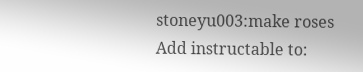stoneyu003:make roses
Add instructable to: